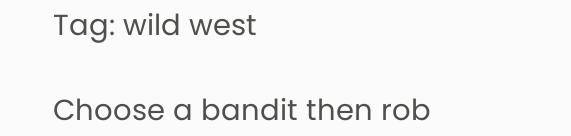Tag: wild west

Choose a bandit then rob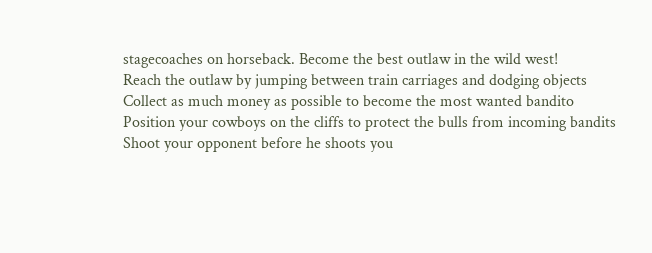stagecoaches on horseback. Become the best outlaw in the wild west!
Reach the outlaw by jumping between train carriages and dodging objects
Collect as much money as possible to become the most wanted bandito
Position your cowboys on the cliffs to protect the bulls from incoming bandits
Shoot your opponent before he shoots you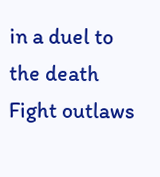in a duel to the death
Fight outlaws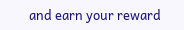and earn your reward